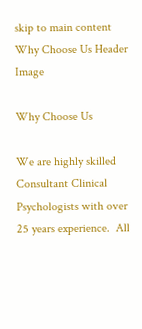skip to main content
Why Choose Us Header Image

Why Choose Us

We are highly skilled Consultant Clinical Psychologists with over 25 years experience.  All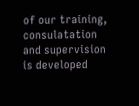of our training, consulatation and supervision is developed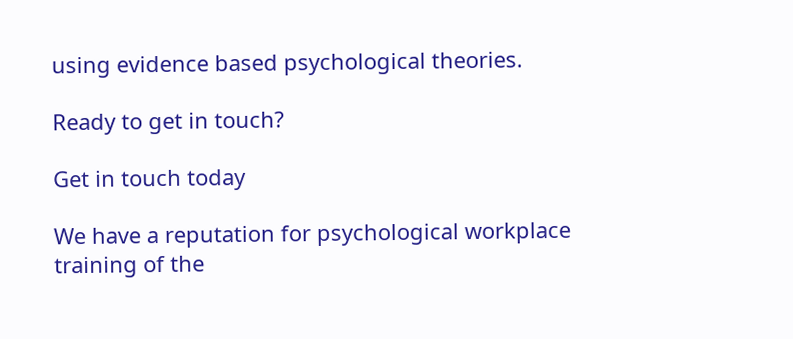using evidence based psychological theories.

Ready to get in touch?

Get in touch today

We have a reputation for psychological workplace training of the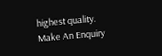highest quality.
Make An Enquiry